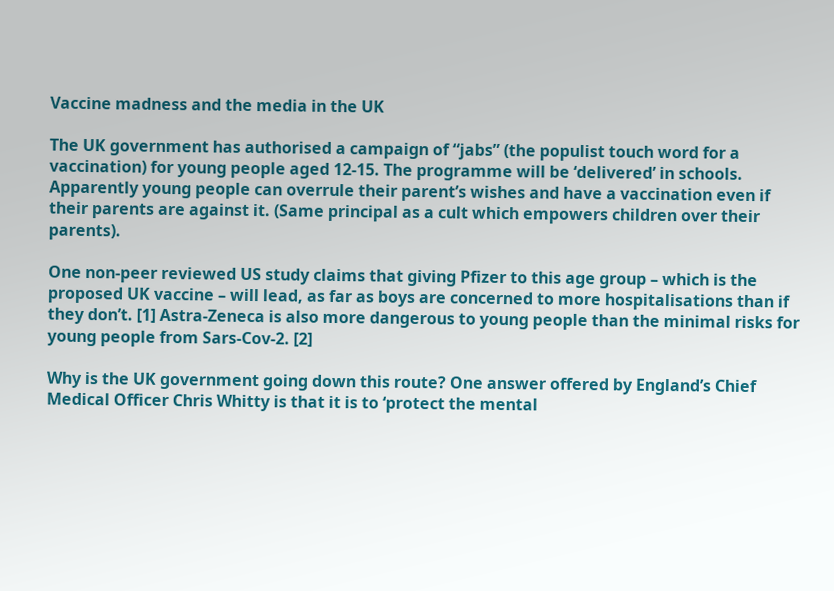Vaccine madness and the media in the UK

The UK government has authorised a campaign of “jabs” (the populist touch word for a vaccination) for young people aged 12-15. The programme will be ‘delivered’ in schools. Apparently young people can overrule their parent’s wishes and have a vaccination even if their parents are against it. (Same principal as a cult which empowers children over their parents).

One non-peer reviewed US study claims that giving Pfizer to this age group – which is the proposed UK vaccine – will lead, as far as boys are concerned to more hospitalisations than if they don’t. [1] Astra-Zeneca is also more dangerous to young people than the minimal risks for young people from Sars-Cov-2. [2]

Why is the UK government going down this route? One answer offered by England’s Chief Medical Officer Chris Whitty is that it is to ‘protect the mental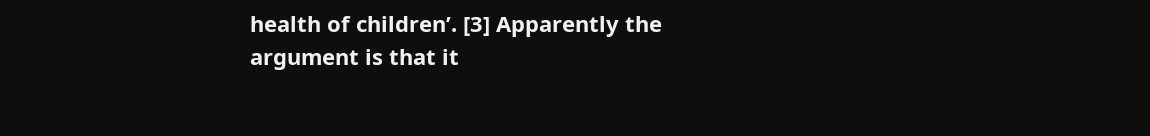health of children’. [3] Apparently the argument is that it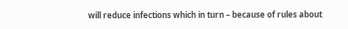will reduce infections which in turn – because of rules about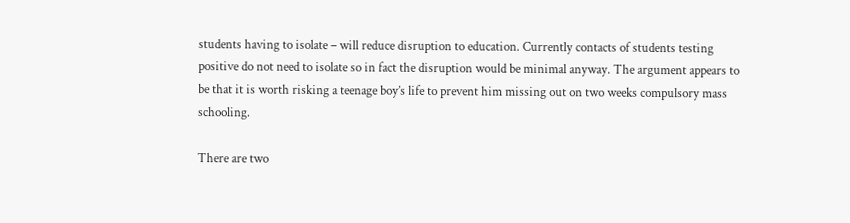students having to isolate – will reduce disruption to education. Currently contacts of students testing positive do not need to isolate so in fact the disruption would be minimal anyway. The argument appears to be that it is worth risking a teenage boy’s life to prevent him missing out on two weeks compulsory mass schooling.

There are two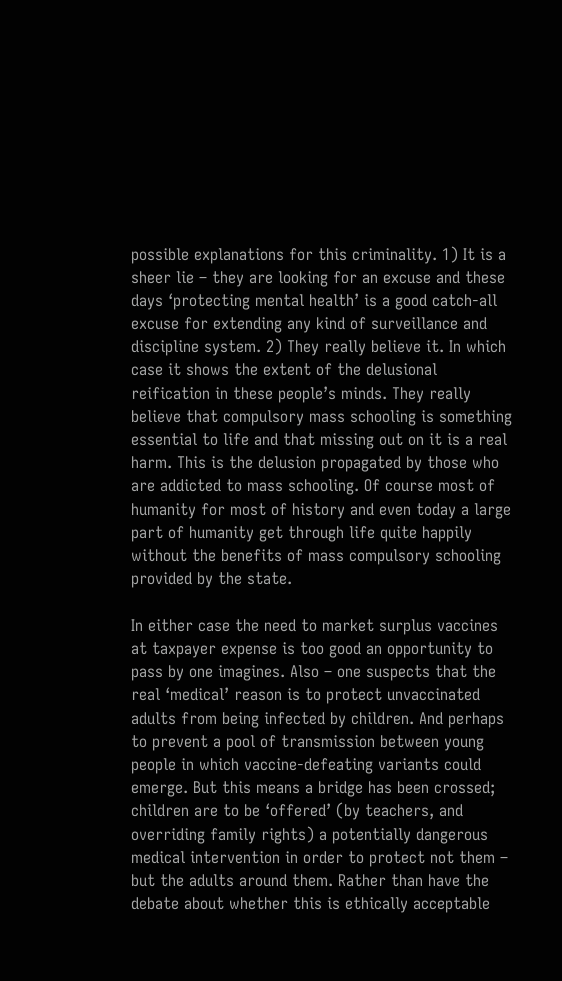possible explanations for this criminality. 1) It is a sheer lie – they are looking for an excuse and these days ‘protecting mental health’ is a good catch-all excuse for extending any kind of surveillance and discipline system. 2) They really believe it. In which case it shows the extent of the delusional reification in these people’s minds. They really believe that compulsory mass schooling is something essential to life and that missing out on it is a real harm. This is the delusion propagated by those who are addicted to mass schooling. Of course most of humanity for most of history and even today a large part of humanity get through life quite happily without the benefits of mass compulsory schooling provided by the state.

In either case the need to market surplus vaccines at taxpayer expense is too good an opportunity to pass by one imagines. Also – one suspects that the real ‘medical’ reason is to protect unvaccinated adults from being infected by children. And perhaps to prevent a pool of transmission between young people in which vaccine-defeating variants could emerge. But this means a bridge has been crossed; children are to be ‘offered’ (by teachers, and overriding family rights) a potentially dangerous medical intervention in order to protect not them – but the adults around them. Rather than have the debate about whether this is ethically acceptable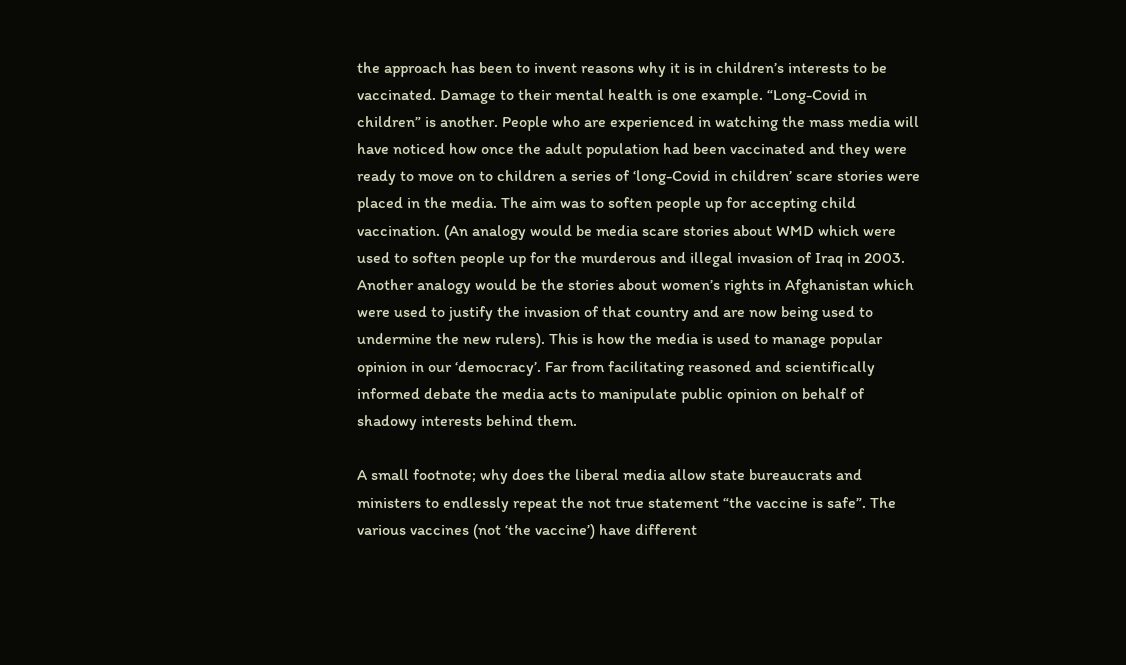the approach has been to invent reasons why it is in children’s interests to be vaccinated. Damage to their mental health is one example. “Long-Covid in children” is another. People who are experienced in watching the mass media will have noticed how once the adult population had been vaccinated and they were ready to move on to children a series of ‘long-Covid in children’ scare stories were placed in the media. The aim was to soften people up for accepting child vaccination. (An analogy would be media scare stories about WMD which were used to soften people up for the murderous and illegal invasion of Iraq in 2003. Another analogy would be the stories about women’s rights in Afghanistan which were used to justify the invasion of that country and are now being used to undermine the new rulers). This is how the media is used to manage popular opinion in our ‘democracy’. Far from facilitating reasoned and scientifically informed debate the media acts to manipulate public opinion on behalf of shadowy interests behind them.

A small footnote; why does the liberal media allow state bureaucrats and ministers to endlessly repeat the not true statement “the vaccine is safe”. The various vaccines (not ‘the vaccine’) have different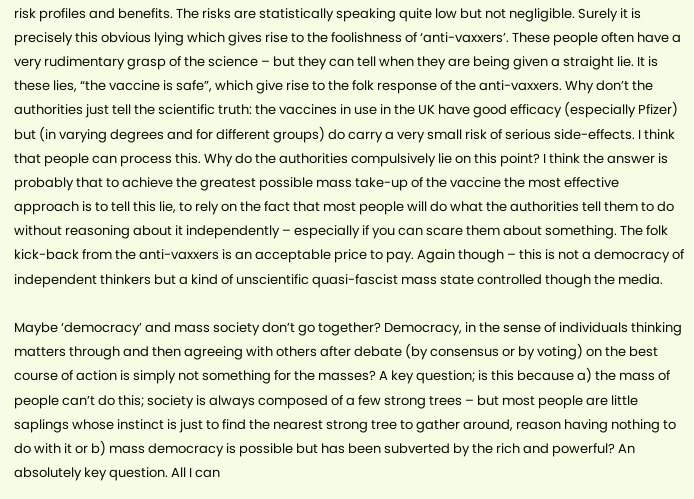risk profiles and benefits. The risks are statistically speaking quite low but not negligible. Surely it is precisely this obvious lying which gives rise to the foolishness of ‘anti-vaxxers’. These people often have a very rudimentary grasp of the science – but they can tell when they are being given a straight lie. It is these lies, “the vaccine is safe”, which give rise to the folk response of the anti-vaxxers. Why don’t the authorities just tell the scientific truth: the vaccines in use in the UK have good efficacy (especially Pfizer) but (in varying degrees and for different groups) do carry a very small risk of serious side-effects. I think that people can process this. Why do the authorities compulsively lie on this point? I think the answer is probably that to achieve the greatest possible mass take-up of the vaccine the most effective approach is to tell this lie, to rely on the fact that most people will do what the authorities tell them to do without reasoning about it independently – especially if you can scare them about something. The folk kick-back from the anti-vaxxers is an acceptable price to pay. Again though – this is not a democracy of independent thinkers but a kind of unscientific quasi-fascist mass state controlled though the media.

Maybe ‘democracy’ and mass society don’t go together? Democracy, in the sense of individuals thinking matters through and then agreeing with others after debate (by consensus or by voting) on the best course of action is simply not something for the masses? A key question; is this because a) the mass of people can’t do this; society is always composed of a few strong trees – but most people are little saplings whose instinct is just to find the nearest strong tree to gather around, reason having nothing to do with it or b) mass democracy is possible but has been subverted by the rich and powerful? An absolutely key question. All I can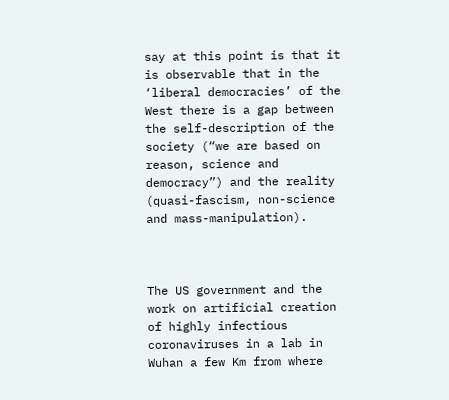say at this point is that it is observable that in the ‘liberal democracies’ of the West there is a gap between the self-description of the society (“we are based on reason, science and democracy”) and the reality (quasi-fascism, non-science and mass-manipulation).



The US government and the work on artificial creation of highly infectious coronaviruses in a lab in Wuhan a few Km from where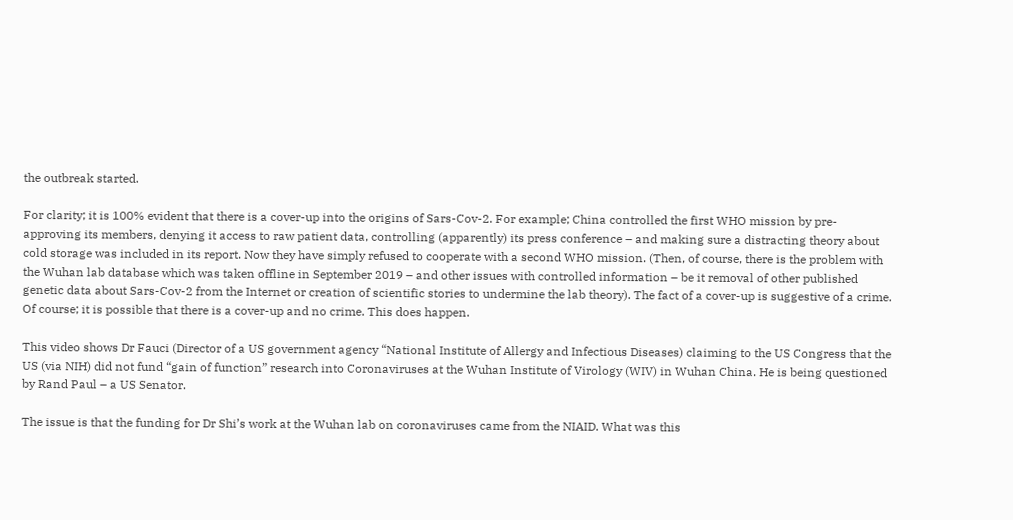the outbreak started.

For clarity; it is 100% evident that there is a cover-up into the origins of Sars-Cov-2. For example; China controlled the first WHO mission by pre-approving its members, denying it access to raw patient data, controlling (apparently) its press conference – and making sure a distracting theory about cold storage was included in its report. Now they have simply refused to cooperate with a second WHO mission. (Then, of course, there is the problem with the Wuhan lab database which was taken offline in September 2019 – and other issues with controlled information – be it removal of other published genetic data about Sars-Cov-2 from the Internet or creation of scientific stories to undermine the lab theory). The fact of a cover-up is suggestive of a crime. Of course; it is possible that there is a cover-up and no crime. This does happen.

This video shows Dr Fauci (Director of a US government agency “National Institute of Allergy and Infectious Diseases) claiming to the US Congress that the US (via NIH) did not fund “gain of function” research into Coronaviruses at the Wuhan Institute of Virology (WIV) in Wuhan China. He is being questioned by Rand Paul – a US Senator.

The issue is that the funding for Dr Shi’s work at the Wuhan lab on coronaviruses came from the NIAID. What was this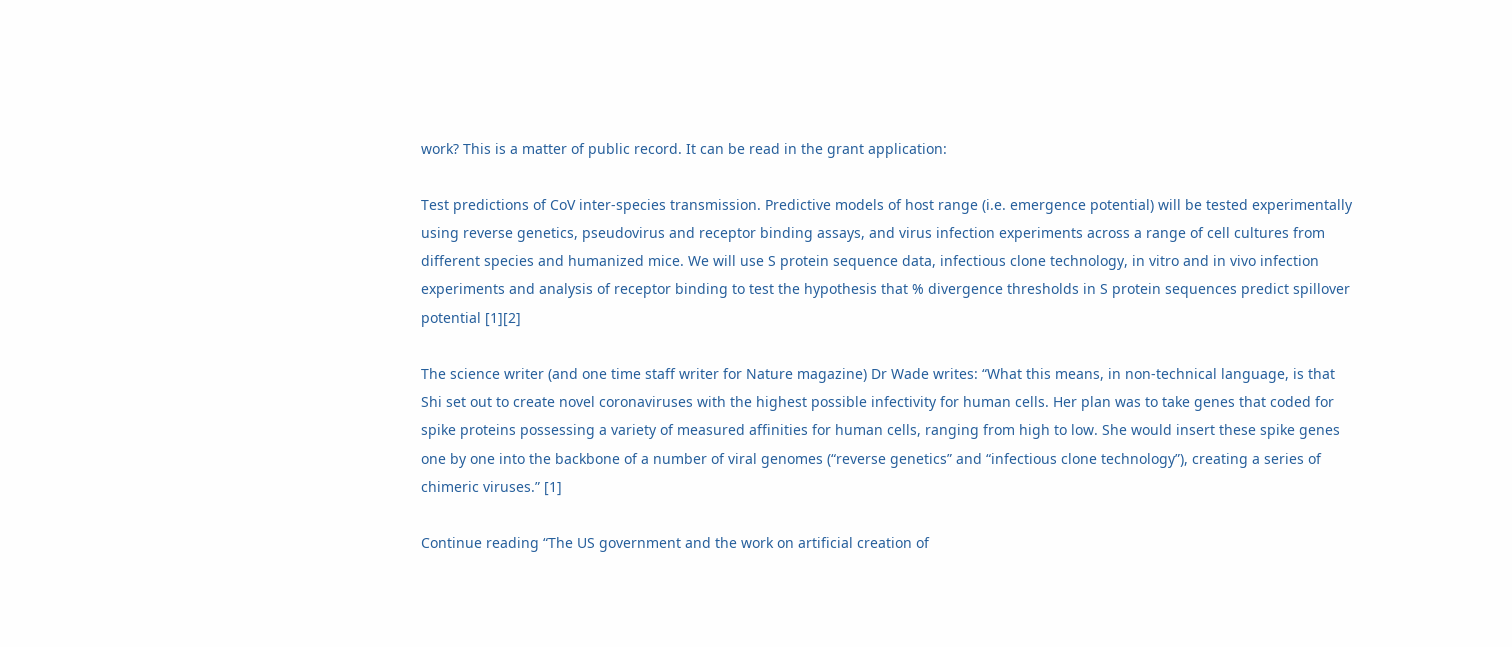work? This is a matter of public record. It can be read in the grant application:

Test predictions of CoV inter-species transmission. Predictive models of host range (i.e. emergence potential) will be tested experimentally using reverse genetics, pseudovirus and receptor binding assays, and virus infection experiments across a range of cell cultures from different species and humanized mice. We will use S protein sequence data, infectious clone technology, in vitro and in vivo infection experiments and analysis of receptor binding to test the hypothesis that % divergence thresholds in S protein sequences predict spillover potential [1][2]

The science writer (and one time staff writer for Nature magazine) Dr Wade writes: “What this means, in non-technical language, is that Shi set out to create novel coronaviruses with the highest possible infectivity for human cells. Her plan was to take genes that coded for spike proteins possessing a variety of measured affinities for human cells, ranging from high to low. She would insert these spike genes one by one into the backbone of a number of viral genomes (“reverse genetics” and “infectious clone technology”), creating a series of chimeric viruses.” [1]

Continue reading “The US government and the work on artificial creation of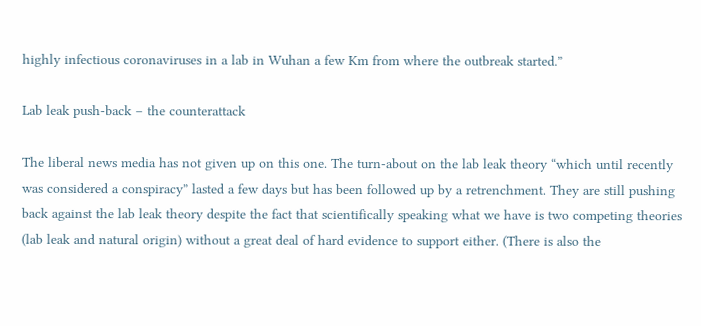highly infectious coronaviruses in a lab in Wuhan a few Km from where the outbreak started.”

Lab leak push-back – the counterattack

The liberal news media has not given up on this one. The turn-about on the lab leak theory “which until recently was considered a conspiracy” lasted a few days but has been followed up by a retrenchment. They are still pushing back against the lab leak theory despite the fact that scientifically speaking what we have is two competing theories (lab leak and natural origin) without a great deal of hard evidence to support either. (There is also the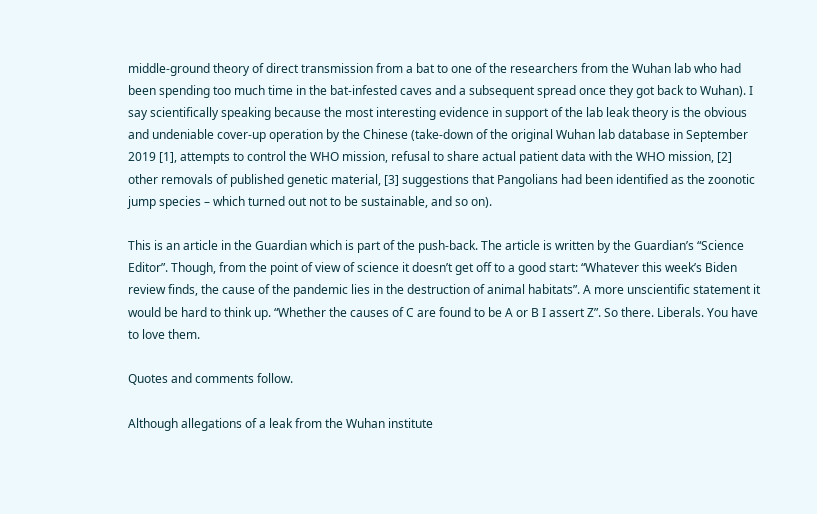middle-ground theory of direct transmission from a bat to one of the researchers from the Wuhan lab who had been spending too much time in the bat-infested caves and a subsequent spread once they got back to Wuhan). I say scientifically speaking because the most interesting evidence in support of the lab leak theory is the obvious and undeniable cover-up operation by the Chinese (take-down of the original Wuhan lab database in September 2019 [1], attempts to control the WHO mission, refusal to share actual patient data with the WHO mission, [2] other removals of published genetic material, [3] suggestions that Pangolians had been identified as the zoonotic jump species – which turned out not to be sustainable, and so on).

This is an article in the Guardian which is part of the push-back. The article is written by the Guardian’s “Science Editor”. Though, from the point of view of science it doesn’t get off to a good start: “Whatever this week’s Biden review finds, the cause of the pandemic lies in the destruction of animal habitats”. A more unscientific statement it would be hard to think up. “Whether the causes of C are found to be A or B I assert Z”. So there. Liberals. You have to love them.

Quotes and comments follow.

Although allegations of a leak from the Wuhan institute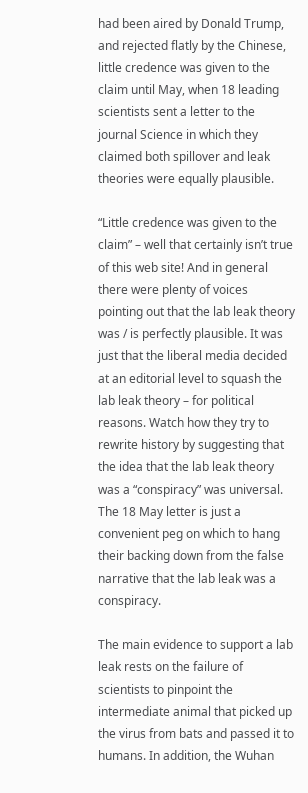had been aired by Donald Trump, and rejected flatly by the Chinese, little credence was given to the claim until May, when 18 leading scientists sent a letter to the journal Science in which they claimed both spillover and leak theories were equally plausible.

“Little credence was given to the claim” – well that certainly isn’t true of this web site! And in general there were plenty of voices pointing out that the lab leak theory was / is perfectly plausible. It was just that the liberal media decided at an editorial level to squash the lab leak theory – for political reasons. Watch how they try to rewrite history by suggesting that the idea that the lab leak theory was a “conspiracy” was universal. The 18 May letter is just a convenient peg on which to hang their backing down from the false narrative that the lab leak was a conspiracy.

The main evidence to support a lab leak rests on the failure of scientists to pinpoint the intermediate animal that picked up the virus from bats and passed it to humans. In addition, the Wuhan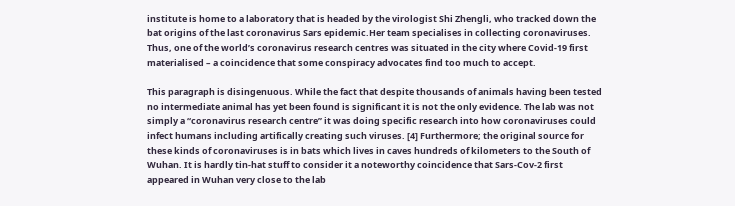institute is home to a laboratory that is headed by the virologist Shi Zhengli, who tracked down the bat origins of the last coronavirus Sars epidemic.Her team specialises in collecting coronaviruses. Thus, one of the world’s coronavirus research centres was situated in the city where Covid-19 first materialised – a coincidence that some conspiracy advocates find too much to accept.

This paragraph is disingenuous. While the fact that despite thousands of animals having been tested no intermediate animal has yet been found is significant it is not the only evidence. The lab was not simply a “coronavirus research centre” it was doing specific research into how coronaviruses could infect humans including artifically creating such viruses. [4] Furthermore; the original source for these kinds of coronaviruses is in bats which lives in caves hundreds of kilometers to the South of Wuhan. It is hardly tin-hat stuff to consider it a noteworthy coincidence that Sars-Cov-2 first appeared in Wuhan very close to the lab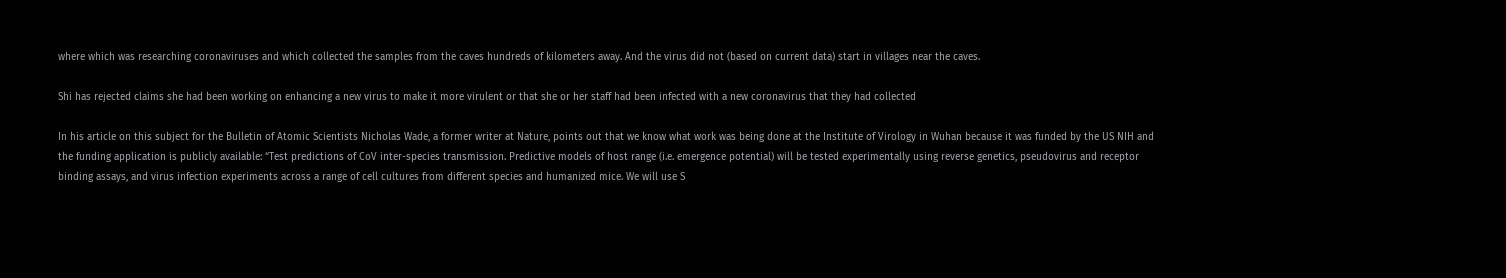where which was researching coronaviruses and which collected the samples from the caves hundreds of kilometers away. And the virus did not (based on current data) start in villages near the caves.

Shi has rejected claims she had been working on enhancing a new virus to make it more virulent or that she or her staff had been infected with a new coronavirus that they had collected

In his article on this subject for the Bulletin of Atomic Scientists Nicholas Wade, a former writer at Nature, points out that we know what work was being done at the Institute of Virology in Wuhan because it was funded by the US NIH and the funding application is publicly available: “Test predictions of CoV inter-species transmission. Predictive models of host range (i.e. emergence potential) will be tested experimentally using reverse genetics, pseudovirus and receptor binding assays, and virus infection experiments across a range of cell cultures from different species and humanized mice. We will use S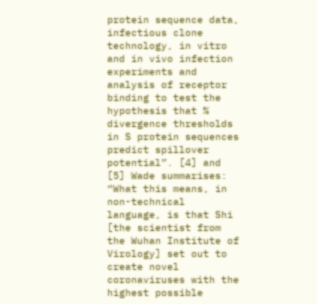protein sequence data, infectious clone technology, in vitro and in vivo infection experiments and analysis of receptor binding to test the hypothesis that % divergence thresholds in S protein sequences predict spillover potential”. [4] and [5] Wade summarises: “What this means, in non-technical language, is that Shi [the scientist from the Wuhan Institute of Virology] set out to create novel coronaviruses with the highest possible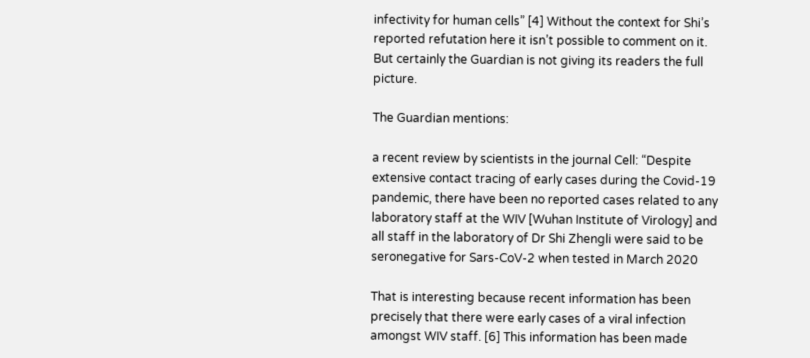infectivity for human cells” [4] Without the context for Shi’s reported refutation here it isn’t possible to comment on it. But certainly the Guardian is not giving its readers the full picture.

The Guardian mentions:

a recent review by scientists in the journal Cell: “Despite extensive contact tracing of early cases during the Covid-19 pandemic, there have been no reported cases related to any laboratory staff at the WIV [Wuhan Institute of Virology] and all staff in the laboratory of Dr Shi Zhengli were said to be seronegative for Sars-CoV-2 when tested in March 2020

That is interesting because recent information has been precisely that there were early cases of a viral infection amongst WIV staff. [6] This information has been made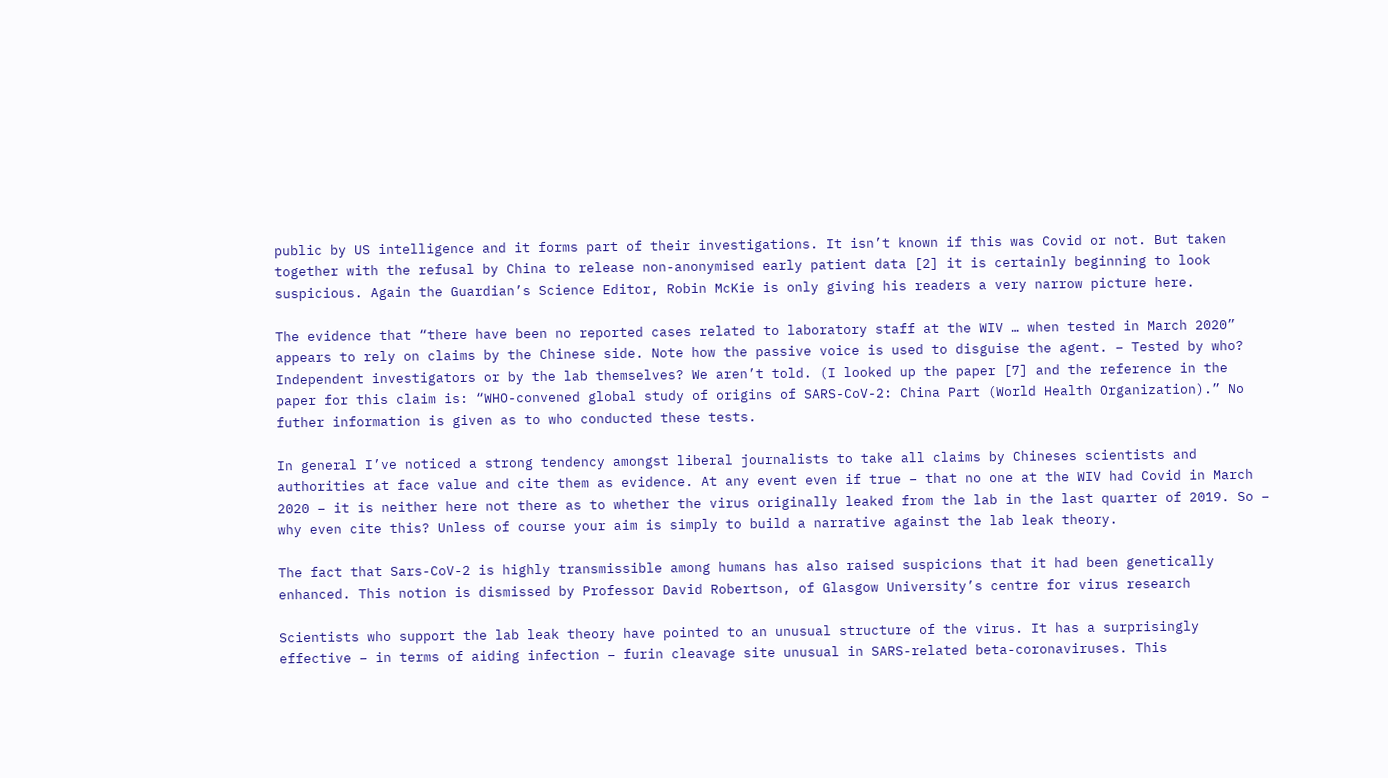public by US intelligence and it forms part of their investigations. It isn’t known if this was Covid or not. But taken together with the refusal by China to release non-anonymised early patient data [2] it is certainly beginning to look suspicious. Again the Guardian’s Science Editor, Robin McKie is only giving his readers a very narrow picture here.

The evidence that “there have been no reported cases related to laboratory staff at the WIV … when tested in March 2020” appears to rely on claims by the Chinese side. Note how the passive voice is used to disguise the agent. – Tested by who? Independent investigators or by the lab themselves? We aren’t told. (I looked up the paper [7] and the reference in the paper for this claim is: “WHO-convened global study of origins of SARS-CoV-2: China Part (World Health Organization).” No futher information is given as to who conducted these tests.

In general I’ve noticed a strong tendency amongst liberal journalists to take all claims by Chineses scientists and authorities at face value and cite them as evidence. At any event even if true – that no one at the WIV had Covid in March 2020 – it is neither here not there as to whether the virus originally leaked from the lab in the last quarter of 2019. So – why even cite this? Unless of course your aim is simply to build a narrative against the lab leak theory.

The fact that Sars-CoV-2 is highly transmissible among humans has also raised suspicions that it had been genetically enhanced. This notion is dismissed by Professor David Robertson, of Glasgow University’s centre for virus research

Scientists who support the lab leak theory have pointed to an unusual structure of the virus. It has a surprisingly effective – in terms of aiding infection – furin cleavage site unusual in SARS-related beta-coronaviruses. This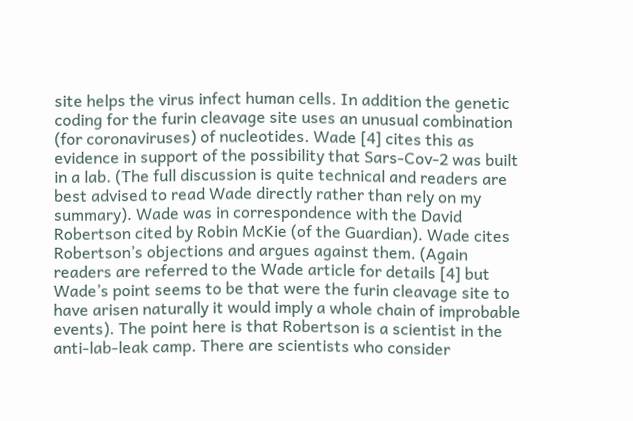site helps the virus infect human cells. In addition the genetic coding for the furin cleavage site uses an unusual combination (for coronaviruses) of nucleotides. Wade [4] cites this as evidence in support of the possibility that Sars-Cov-2 was built in a lab. (The full discussion is quite technical and readers are best advised to read Wade directly rather than rely on my summary). Wade was in correspondence with the David Robertson cited by Robin McKie (of the Guardian). Wade cites Robertson’s objections and argues against them. (Again readers are referred to the Wade article for details [4] but Wade’s point seems to be that were the furin cleavage site to have arisen naturally it would imply a whole chain of improbable events). The point here is that Robertson is a scientist in the anti-lab-leak camp. There are scientists who consider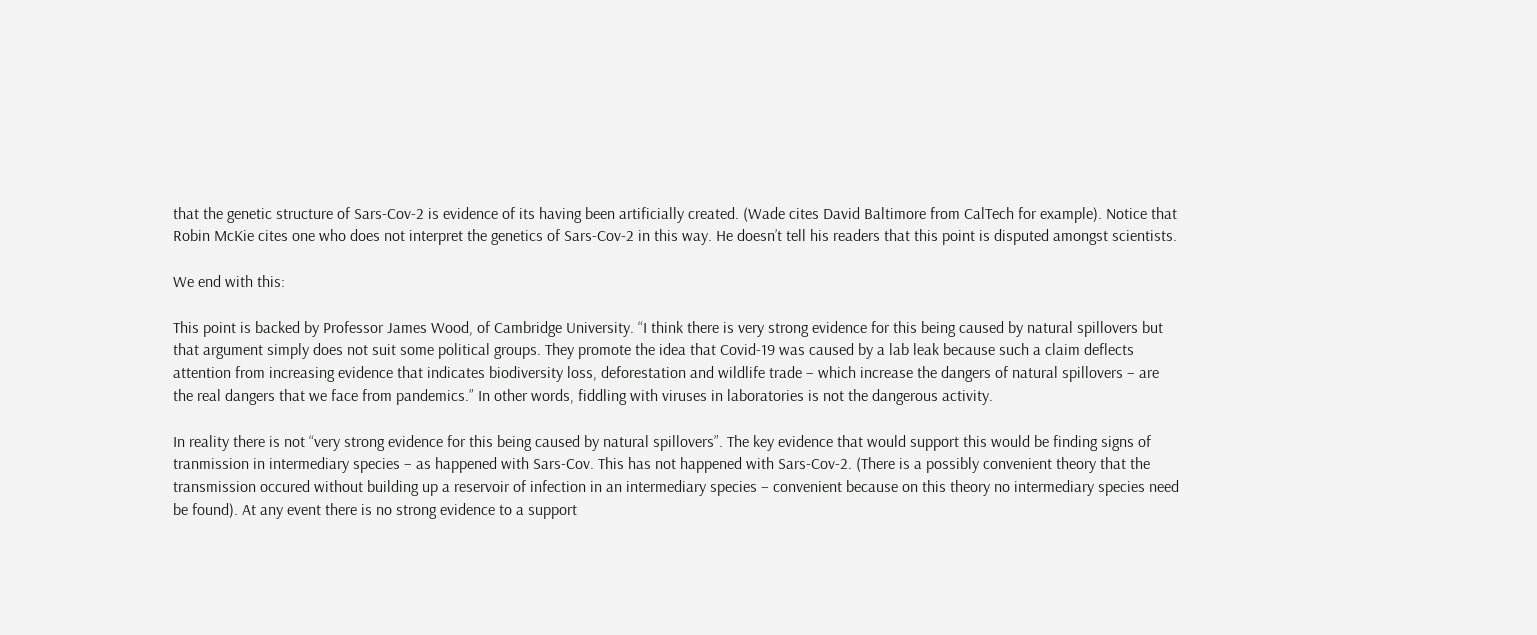that the genetic structure of Sars-Cov-2 is evidence of its having been artificially created. (Wade cites David Baltimore from CalTech for example). Notice that Robin McKie cites one who does not interpret the genetics of Sars-Cov-2 in this way. He doesn’t tell his readers that this point is disputed amongst scientists.

We end with this:

This point is backed by Professor James Wood, of Cambridge University. “I think there is very strong evidence for this being caused by natural spillovers but that argument simply does not suit some political groups. They promote the idea that Covid-19 was caused by a lab leak because such a claim deflects attention from increasing evidence that indicates biodiversity loss, deforestation and wildlife trade – which increase the dangers of natural spillovers – are the real dangers that we face from pandemics.” In other words, fiddling with viruses in laboratories is not the dangerous activity.

In reality there is not “very strong evidence for this being caused by natural spillovers”. The key evidence that would support this would be finding signs of tranmission in intermediary species – as happened with Sars-Cov. This has not happened with Sars-Cov-2. (There is a possibly convenient theory that the transmission occured without building up a reservoir of infection in an intermediary species – convenient because on this theory no intermediary species need be found). At any event there is no strong evidence to a support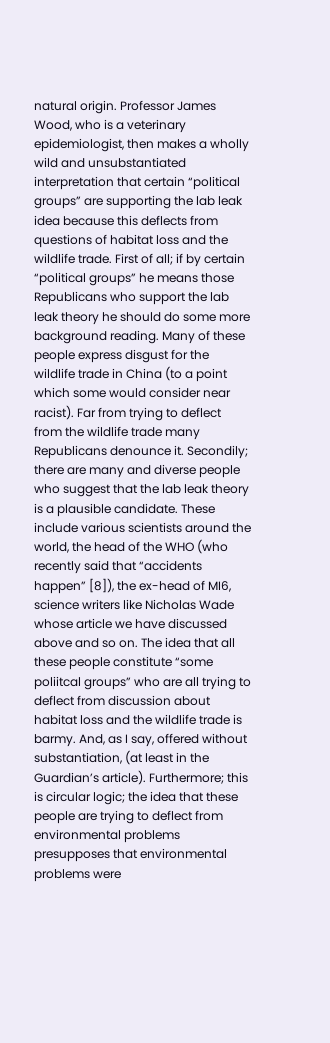natural origin. Professor James Wood, who is a veterinary epidemiologist, then makes a wholly wild and unsubstantiated interpretation that certain “political groups” are supporting the lab leak idea because this deflects from questions of habitat loss and the wildlife trade. First of all; if by certain “political groups” he means those Republicans who support the lab leak theory he should do some more background reading. Many of these people express disgust for the wildlife trade in China (to a point which some would consider near racist). Far from trying to deflect from the wildlife trade many Republicans denounce it. Secondily; there are many and diverse people who suggest that the lab leak theory is a plausible candidate. These include various scientists around the world, the head of the WHO (who recently said that “accidents happen” [8]), the ex-head of MI6, science writers like Nicholas Wade whose article we have discussed above and so on. The idea that all these people constitute “some poliitcal groups” who are all trying to deflect from discussion about habitat loss and the wildlife trade is barmy. And, as I say, offered without substantiation, (at least in the Guardian’s article). Furthermore; this is circular logic; the idea that these people are trying to deflect from environmental problems presupposes that environmental problems were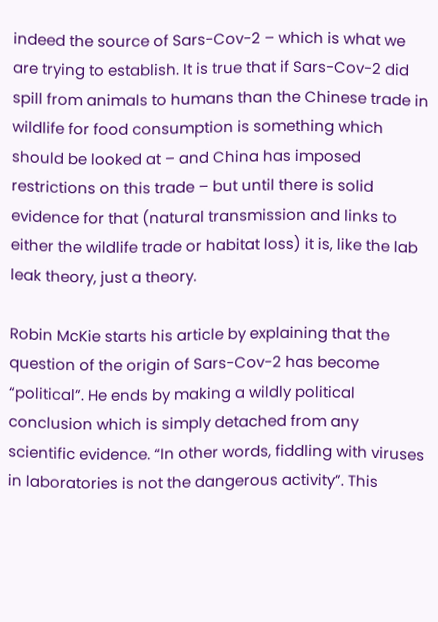indeed the source of Sars-Cov-2 – which is what we are trying to establish. It is true that if Sars-Cov-2 did spill from animals to humans than the Chinese trade in wildlife for food consumption is something which should be looked at – and China has imposed restrictions on this trade – but until there is solid evidence for that (natural transmission and links to either the wildlife trade or habitat loss) it is, like the lab leak theory, just a theory.

Robin McKie starts his article by explaining that the question of the origin of Sars-Cov-2 has become “political”. He ends by making a wildly political conclusion which is simply detached from any scientific evidence. “In other words, fiddling with viruses in laboratories is not the dangerous activity”. This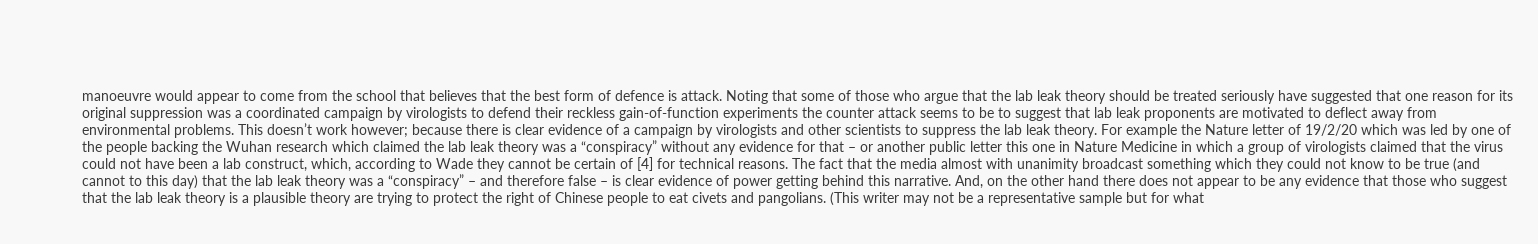manoeuvre would appear to come from the school that believes that the best form of defence is attack. Noting that some of those who argue that the lab leak theory should be treated seriously have suggested that one reason for its original suppression was a coordinated campaign by virologists to defend their reckless gain-of-function experiments the counter attack seems to be to suggest that lab leak proponents are motivated to deflect away from environmental problems. This doesn’t work however; because there is clear evidence of a campaign by virologists and other scientists to suppress the lab leak theory. For example the Nature letter of 19/2/20 which was led by one of the people backing the Wuhan research which claimed the lab leak theory was a “conspiracy” without any evidence for that – or another public letter this one in Nature Medicine in which a group of virologists claimed that the virus could not have been a lab construct, which, according to Wade they cannot be certain of [4] for technical reasons. The fact that the media almost with unanimity broadcast something which they could not know to be true (and cannot to this day) that the lab leak theory was a “conspiracy” – and therefore false – is clear evidence of power getting behind this narrative. And, on the other hand there does not appear to be any evidence that those who suggest that the lab leak theory is a plausible theory are trying to protect the right of Chinese people to eat civets and pangolians. (This writer may not be a representative sample but for what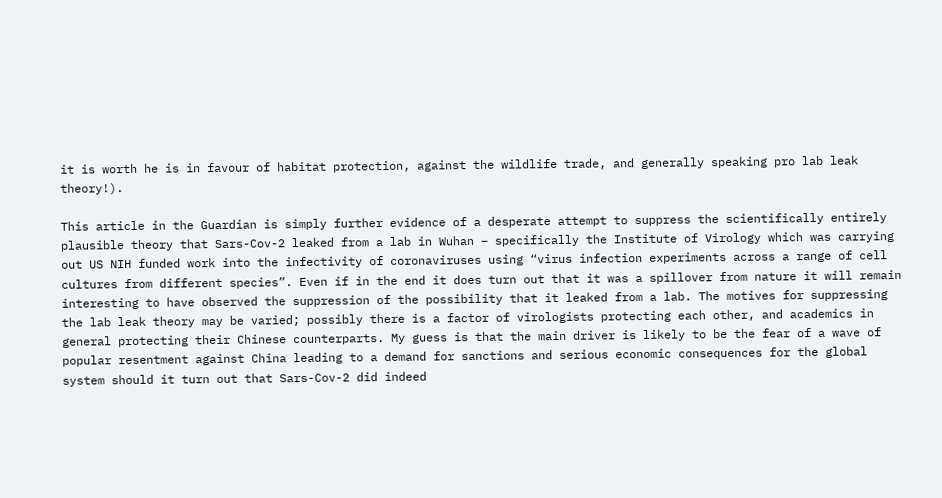it is worth he is in favour of habitat protection, against the wildlife trade, and generally speaking pro lab leak theory!).

This article in the Guardian is simply further evidence of a desperate attempt to suppress the scientifically entirely plausible theory that Sars-Cov-2 leaked from a lab in Wuhan – specifically the Institute of Virology which was carrying out US NIH funded work into the infectivity of coronaviruses using “virus infection experiments across a range of cell cultures from different species”. Even if in the end it does turn out that it was a spillover from nature it will remain interesting to have observed the suppression of the possibility that it leaked from a lab. The motives for suppressing the lab leak theory may be varied; possibly there is a factor of virologists protecting each other, and academics in general protecting their Chinese counterparts. My guess is that the main driver is likely to be the fear of a wave of popular resentment against China leading to a demand for sanctions and serious economic consequences for the global system should it turn out that Sars-Cov-2 did indeed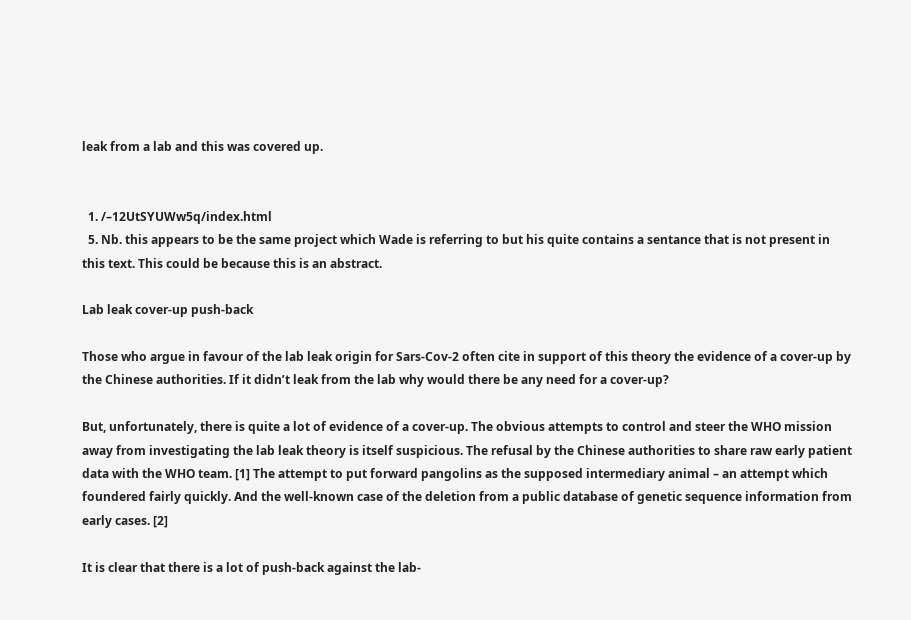leak from a lab and this was covered up.


  1. /–12UtSYUWw5q/index.html
  5. Nb. this appears to be the same project which Wade is referring to but his quite contains a sentance that is not present in this text. This could be because this is an abstract.

Lab leak cover-up push-back

Those who argue in favour of the lab leak origin for Sars-Cov-2 often cite in support of this theory the evidence of a cover-up by the Chinese authorities. If it didn’t leak from the lab why would there be any need for a cover-up?

But, unfortunately, there is quite a lot of evidence of a cover-up. The obvious attempts to control and steer the WHO mission away from investigating the lab leak theory is itself suspicious. The refusal by the Chinese authorities to share raw early patient data with the WHO team. [1] The attempt to put forward pangolins as the supposed intermediary animal – an attempt which foundered fairly quickly. And the well-known case of the deletion from a public database of genetic sequence information from early cases. [2]

It is clear that there is a lot of push-back against the lab-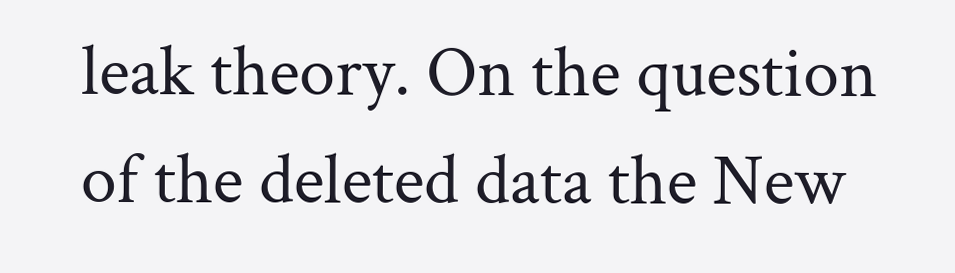leak theory. On the question of the deleted data the New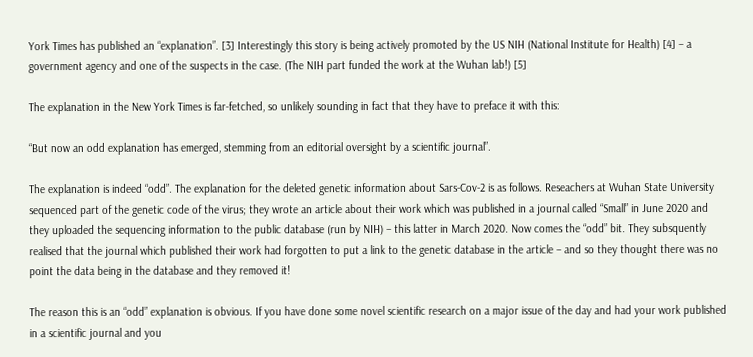York Times has published an “explanation”. [3] Interestingly this story is being actively promoted by the US NIH (National Institute for Health) [4] – a government agency and one of the suspects in the case. (The NIH part funded the work at the Wuhan lab!) [5]

The explanation in the New York Times is far-fetched, so unlikely sounding in fact that they have to preface it with this:

“But now an odd explanation has emerged, stemming from an editorial oversight by a scientific journal”.

The explanation is indeed “odd”. The explanation for the deleted genetic information about Sars-Cov-2 is as follows. Reseachers at Wuhan State University sequenced part of the genetic code of the virus; they wrote an article about their work which was published in a journal called “Small” in June 2020 and they uploaded the sequencing information to the public database (run by NIH) – this latter in March 2020. Now comes the “odd” bit. They subsquently realised that the journal which published their work had forgotten to put a link to the genetic database in the article – and so they thought there was no point the data being in the database and they removed it!

The reason this is an “odd” explanation is obvious. If you have done some novel scientific research on a major issue of the day and had your work published in a scientific journal and you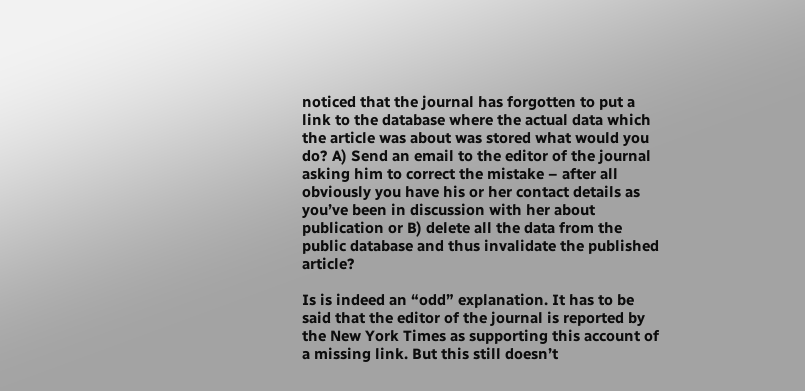noticed that the journal has forgotten to put a link to the database where the actual data which the article was about was stored what would you do? A) Send an email to the editor of the journal asking him to correct the mistake – after all obviously you have his or her contact details as you’ve been in discussion with her about publication or B) delete all the data from the public database and thus invalidate the published article?

Is is indeed an “odd” explanation. It has to be said that the editor of the journal is reported by the New York Times as supporting this account of a missing link. But this still doesn’t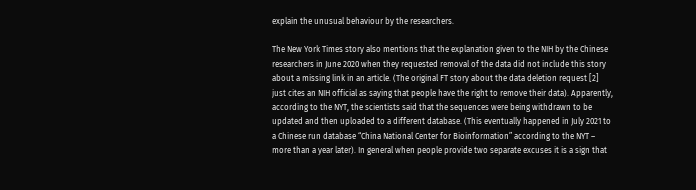explain the unusual behaviour by the researchers.

The New York Times story also mentions that the explanation given to the NIH by the Chinese researchers in June 2020 when they requested removal of the data did not include this story about a missing link in an article. (The original FT story about the data deletion request [2] just cites an NIH official as saying that people have the right to remove their data). Apparently, according to the NYT, the scientists said that the sequences were being withdrawn to be updated and then uploaded to a different database. (This eventually happened in July 2021 to a Chinese run database “China National Center for Bioinformation” according to the NYT – more than a year later). In general when people provide two separate excuses it is a sign that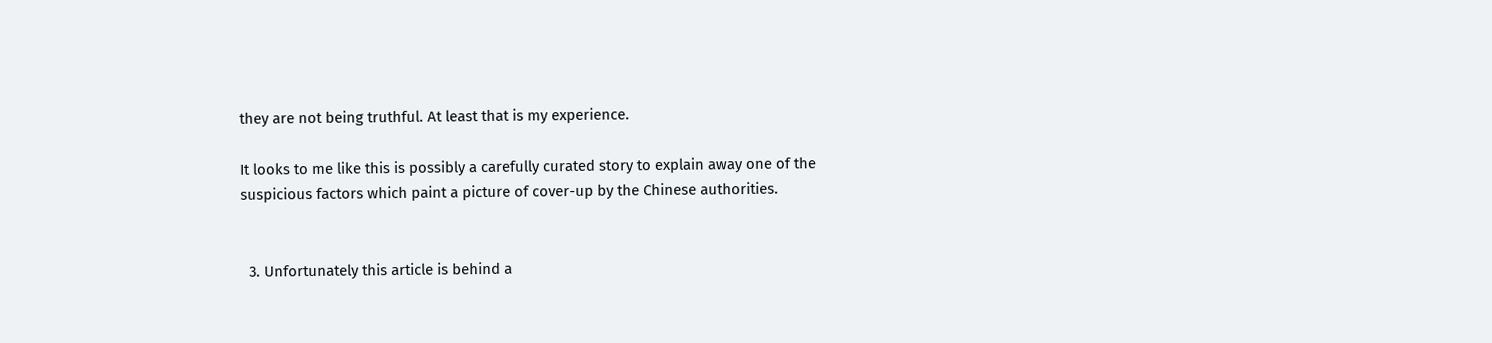they are not being truthful. At least that is my experience.

It looks to me like this is possibly a carefully curated story to explain away one of the suspicious factors which paint a picture of cover-up by the Chinese authorities.


  3. Unfortunately this article is behind a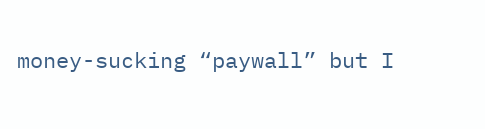money-sucking “paywall” but I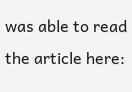was able to read the article here: